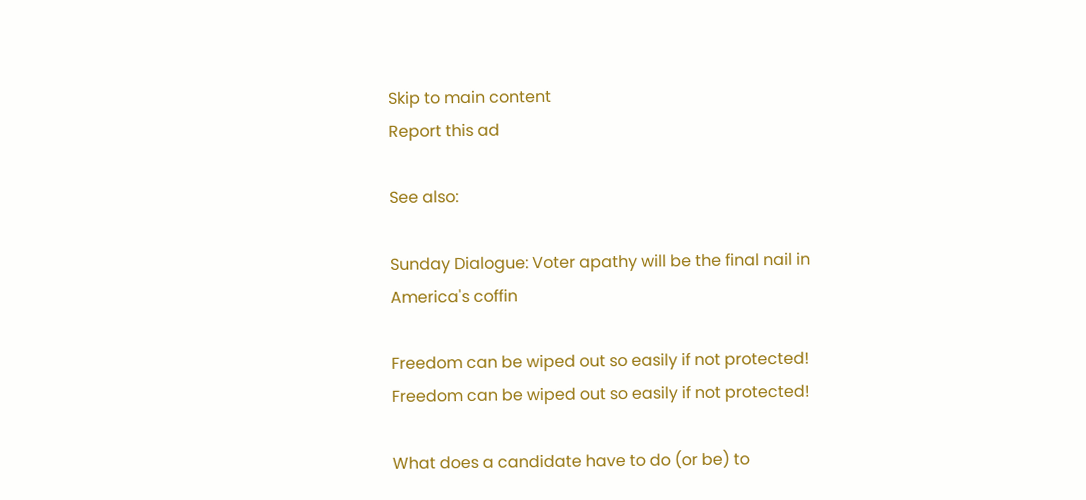Skip to main content
Report this ad

See also:

Sunday Dialogue: Voter apathy will be the final nail in America's coffin

Freedom can be wiped out so easily if not protected!
Freedom can be wiped out so easily if not protected!

What does a candidate have to do (or be) to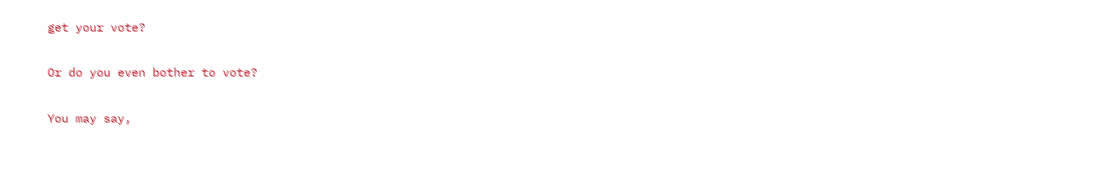get your vote?

Or do you even bother to vote?

You may say,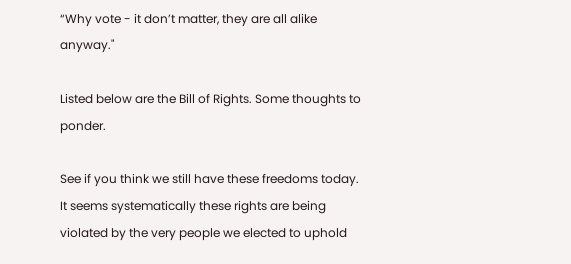“Why vote - it don’t matter, they are all alike anyway."

Listed below are the Bill of Rights. Some thoughts to ponder.

See if you think we still have these freedoms today. It seems systematically these rights are being violated by the very people we elected to uphold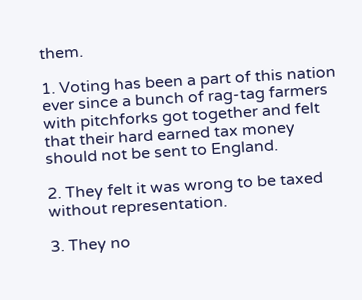them.

1. Voting has been a part of this nation ever since a bunch of rag-tag farmers with pitchforks got together and felt that their hard earned tax money should not be sent to England.

2. They felt it was wrong to be taxed without representation.

3. They no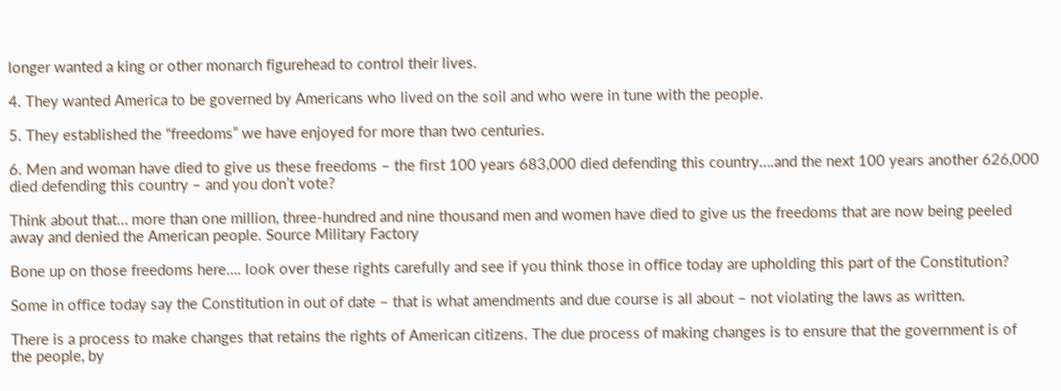longer wanted a king or other monarch figurehead to control their lives.

4. They wanted America to be governed by Americans who lived on the soil and who were in tune with the people.

5. They established the “freedoms” we have enjoyed for more than two centuries.

6. Men and woman have died to give us these freedoms – the first 100 years 683,000 died defending this country….and the next 100 years another 626,000 died defending this country – and you don’t vote?

Think about that… more than one million, three-hundred and nine thousand men and women have died to give us the freedoms that are now being peeled away and denied the American people. Source Military Factory

Bone up on those freedoms here…. look over these rights carefully and see if you think those in office today are upholding this part of the Constitution?

Some in office today say the Constitution in out of date – that is what amendments and due course is all about – not violating the laws as written.

There is a process to make changes that retains the rights of American citizens. The due process of making changes is to ensure that the government is of the people, by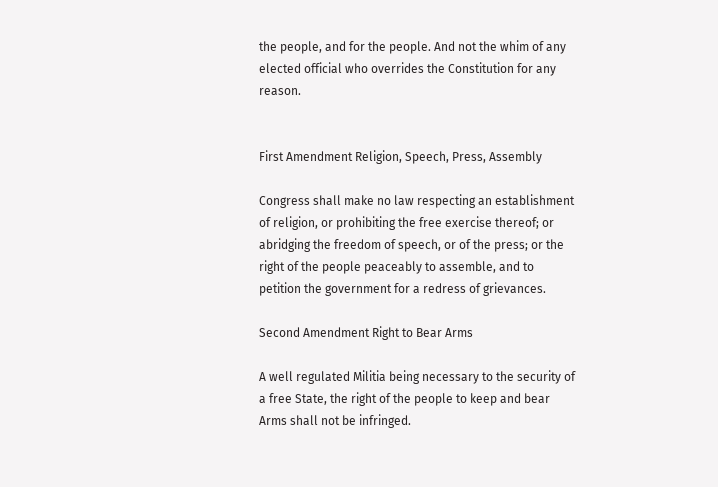the people, and for the people. And not the whim of any elected official who overrides the Constitution for any reason.


First Amendment Religion, Speech, Press, Assembly

Congress shall make no law respecting an establishment of religion, or prohibiting the free exercise thereof; or abridging the freedom of speech, or of the press; or the right of the people peaceably to assemble, and to petition the government for a redress of grievances.

Second Amendment Right to Bear Arms

A well regulated Militia being necessary to the security of a free State, the right of the people to keep and bear Arms shall not be infringed.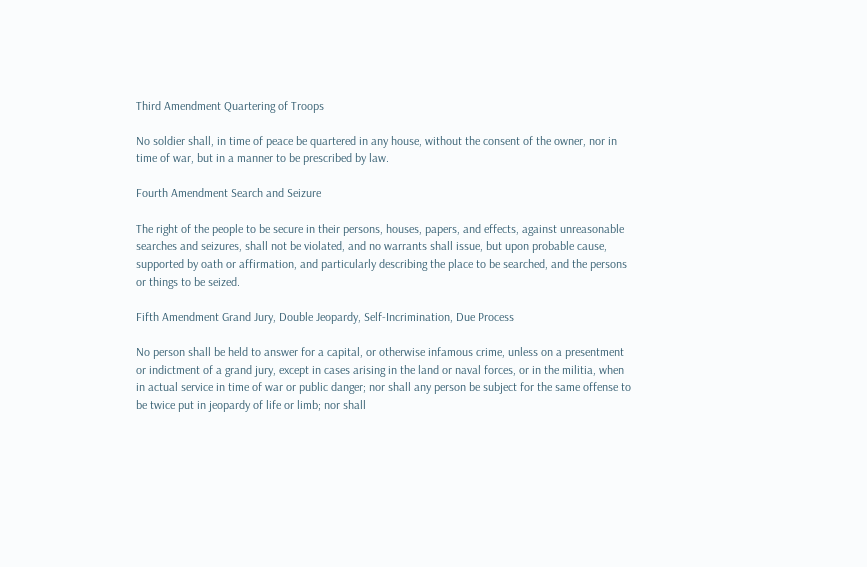Third Amendment Quartering of Troops

No soldier shall, in time of peace be quartered in any house, without the consent of the owner, nor in time of war, but in a manner to be prescribed by law.

Fourth Amendment Search and Seizure

The right of the people to be secure in their persons, houses, papers, and effects, against unreasonable searches and seizures, shall not be violated, and no warrants shall issue, but upon probable cause, supported by oath or affirmation, and particularly describing the place to be searched, and the persons or things to be seized.

Fifth Amendment Grand Jury, Double Jeopardy, Self-Incrimination, Due Process

No person shall be held to answer for a capital, or otherwise infamous crime, unless on a presentment or indictment of a grand jury, except in cases arising in the land or naval forces, or in the militia, when in actual service in time of war or public danger; nor shall any person be subject for the same offense to be twice put in jeopardy of life or limb; nor shall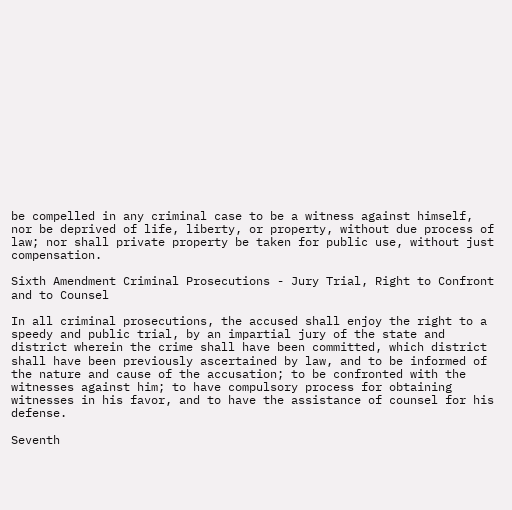be compelled in any criminal case to be a witness against himself, nor be deprived of life, liberty, or property, without due process of law; nor shall private property be taken for public use, without just compensation.

Sixth Amendment Criminal Prosecutions - Jury Trial, Right to Confront and to Counsel

In all criminal prosecutions, the accused shall enjoy the right to a speedy and public trial, by an impartial jury of the state and district wherein the crime shall have been committed, which district shall have been previously ascertained by law, and to be informed of the nature and cause of the accusation; to be confronted with the witnesses against him; to have compulsory process for obtaining witnesses in his favor, and to have the assistance of counsel for his defense.

Seventh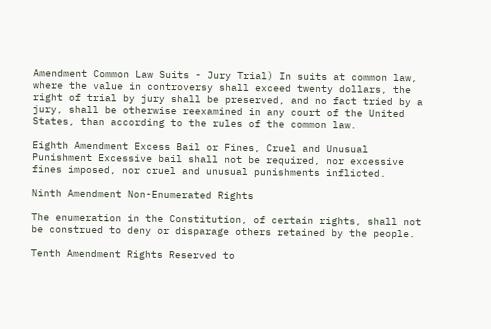Amendment Common Law Suits - Jury Trial) In suits at common law, where the value in controversy shall exceed twenty dollars, the right of trial by jury shall be preserved, and no fact tried by a jury, shall be otherwise reexamined in any court of the United States, than according to the rules of the common law.

Eighth Amendment Excess Bail or Fines, Cruel and Unusual Punishment Excessive bail shall not be required, nor excessive fines imposed, nor cruel and unusual punishments inflicted.

Ninth Amendment Non-Enumerated Rights

The enumeration in the Constitution, of certain rights, shall not be construed to deny or disparage others retained by the people.

Tenth Amendment Rights Reserved to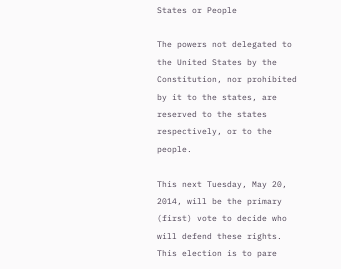States or People

The powers not delegated to the United States by the Constitution, nor prohibited by it to the states, are reserved to the states respectively, or to the people.

This next Tuesday, May 20, 2014, will be the primary (first) vote to decide who will defend these rights. This election is to pare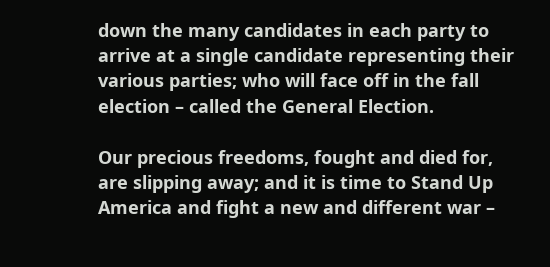down the many candidates in each party to arrive at a single candidate representing their various parties; who will face off in the fall election – called the General Election.

Our precious freedoms, fought and died for, are slipping away; and it is time to Stand Up America and fight a new and different war –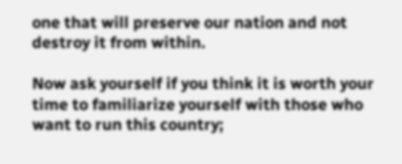one that will preserve our nation and not destroy it from within.

Now ask yourself if you think it is worth your time to familiarize yourself with those who want to run this country;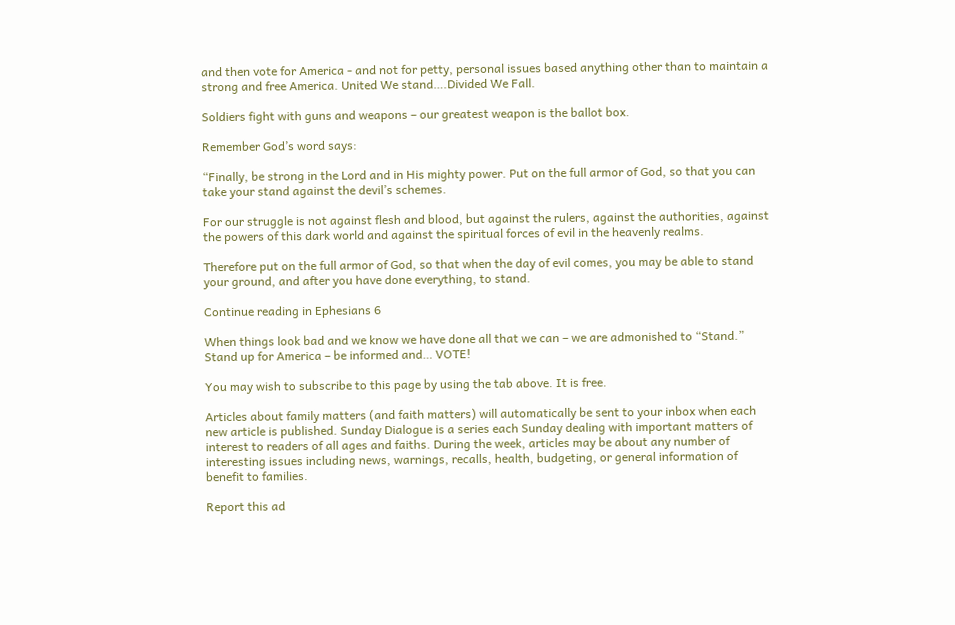and then vote for America - and not for petty, personal issues based anything other than to maintain a strong and free America. United We stand….Divided We Fall.

Soldiers fight with guns and weapons – our greatest weapon is the ballot box.

Remember God’s word says:

“Finally, be strong in the Lord and in His mighty power. Put on the full armor of God, so that you can take your stand against the devil’s schemes.

For our struggle is not against flesh and blood, but against the rulers, against the authorities, against the powers of this dark world and against the spiritual forces of evil in the heavenly realms.

Therefore put on the full armor of God, so that when the day of evil comes, you may be able to stand your ground, and after you have done everything, to stand.

Continue reading in Ephesians 6

When things look bad and we know we have done all that we can – we are admonished to “Stand.” Stand up for America – be informed and… VOTE!

You may wish to subscribe to this page by using the tab above. It is free.

Articles about family matters (and faith matters) will automatically be sent to your inbox when each new article is published. Sunday Dialogue is a series each Sunday dealing with important matters of interest to readers of all ages and faiths. During the week, articles may be about any number of interesting issues including news, warnings, recalls, health, budgeting, or general information of benefit to families.

Report this ad